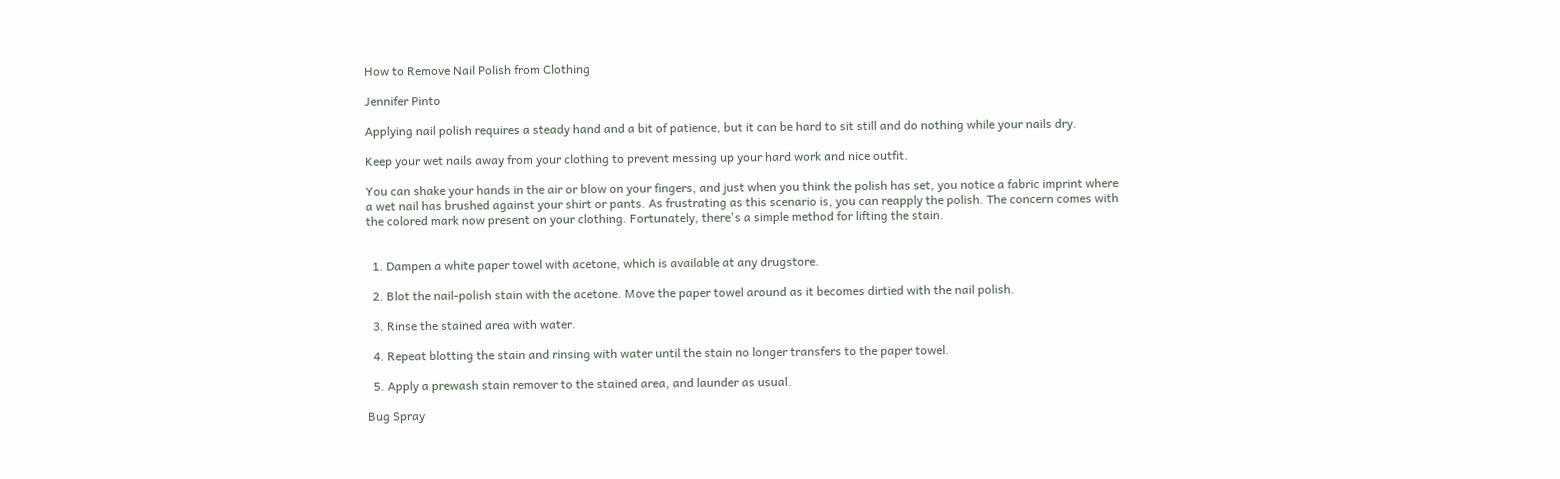How to Remove Nail Polish from Clothing

Jennifer Pinto

Applying nail polish requires a steady hand and a bit of patience, but it can be hard to sit still and do nothing while your nails dry.

Keep your wet nails away from your clothing to prevent messing up your hard work and nice outfit.

You can shake your hands in the air or blow on your fingers, and just when you think the polish has set, you notice a fabric imprint where a wet nail has brushed against your shirt or pants. As frustrating as this scenario is, you can reapply the polish. The concern comes with the colored mark now present on your clothing. Fortunately, there's a simple method for lifting the stain.


  1. Dampen a white paper towel with acetone, which is available at any drugstore.

  2. Blot the nail-polish stain with the acetone. Move the paper towel around as it becomes dirtied with the nail polish.

  3. Rinse the stained area with water.

  4. Repeat blotting the stain and rinsing with water until the stain no longer transfers to the paper towel.

  5. Apply a prewash stain remover to the stained area, and launder as usual.

Bug Spray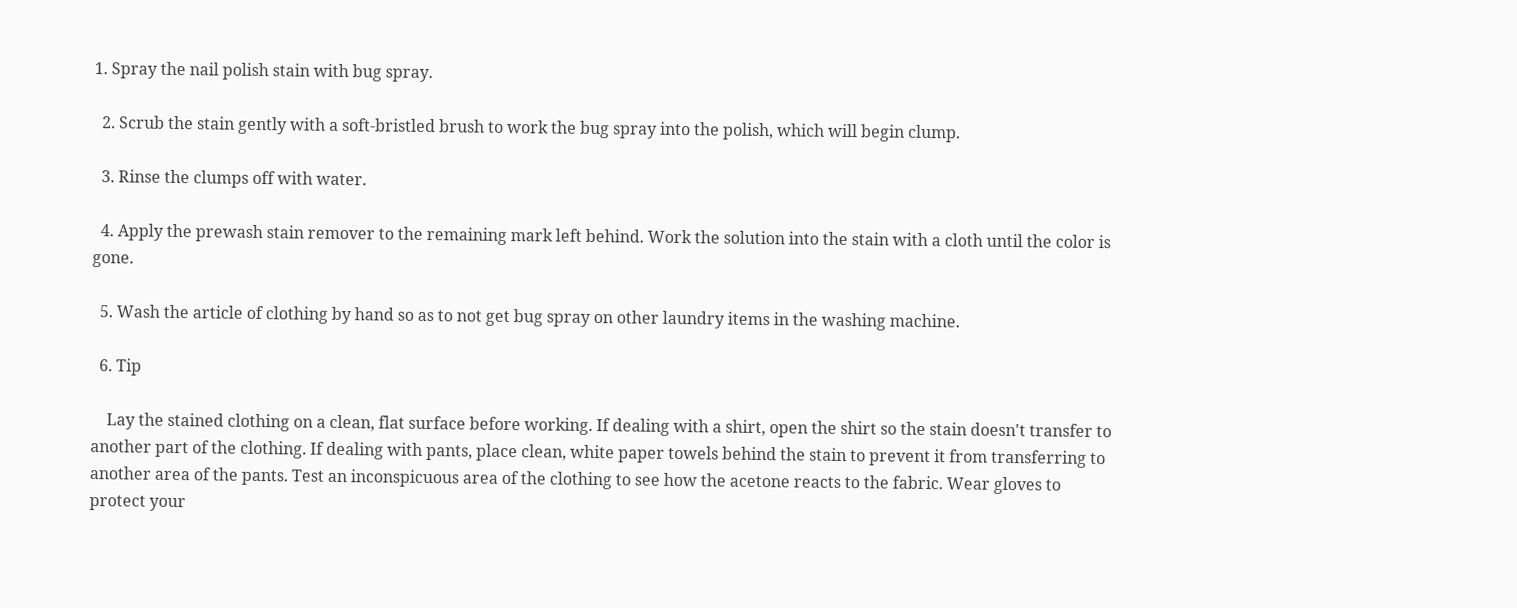1. Spray the nail polish stain with bug spray.

  2. Scrub the stain gently with a soft-bristled brush to work the bug spray into the polish, which will begin clump.

  3. Rinse the clumps off with water.

  4. Apply the prewash stain remover to the remaining mark left behind. Work the solution into the stain with a cloth until the color is gone.

  5. Wash the article of clothing by hand so as to not get bug spray on other laundry items in the washing machine.

  6. Tip

    Lay the stained clothing on a clean, flat surface before working. If dealing with a shirt, open the shirt so the stain doesn't transfer to another part of the clothing. If dealing with pants, place clean, white paper towels behind the stain to prevent it from transferring to another area of the pants. Test an inconspicuous area of the clothing to see how the acetone reacts to the fabric. Wear gloves to protect your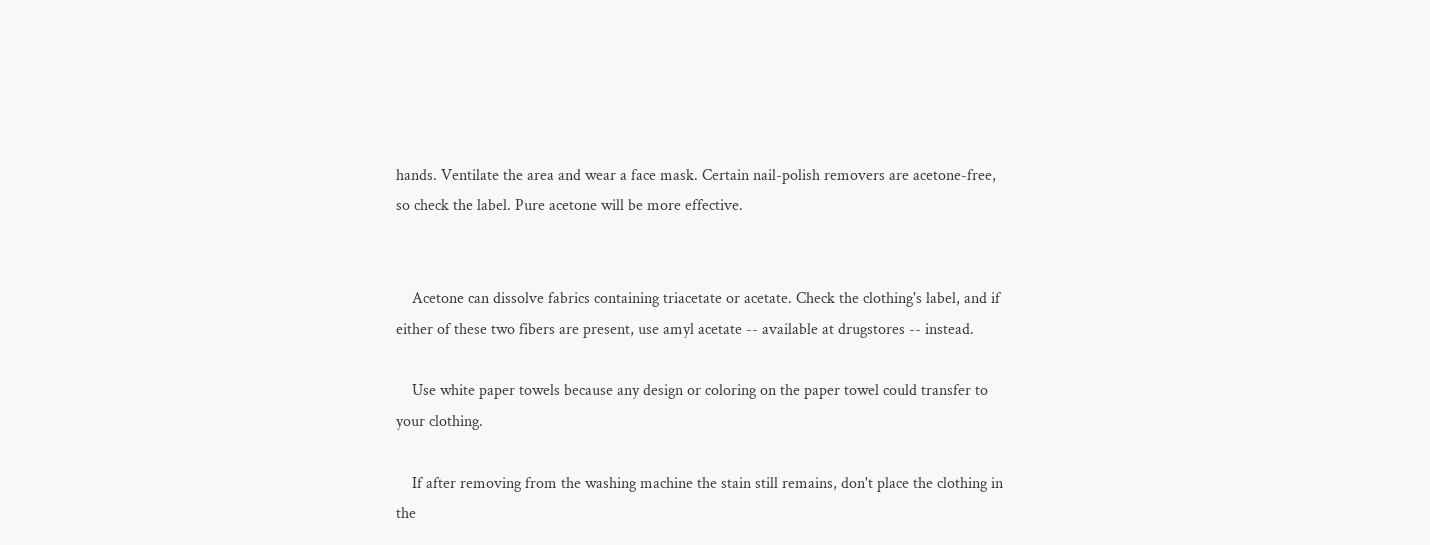hands. Ventilate the area and wear a face mask. Certain nail-polish removers are acetone-free, so check the label. Pure acetone will be more effective.


    Acetone can dissolve fabrics containing triacetate or acetate. Check the clothing's label, and if either of these two fibers are present, use amyl acetate -- available at drugstores -- instead.

    Use white paper towels because any design or coloring on the paper towel could transfer to your clothing.

    If after removing from the washing machine the stain still remains, don't place the clothing in the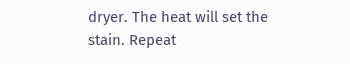dryer. The heat will set the stain. Repeat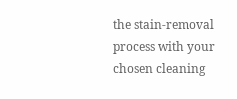the stain-removal process with your chosen cleaning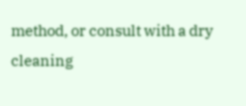method, or consult with a dry cleaning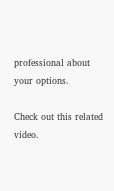professional about your options.

Check out this related video.